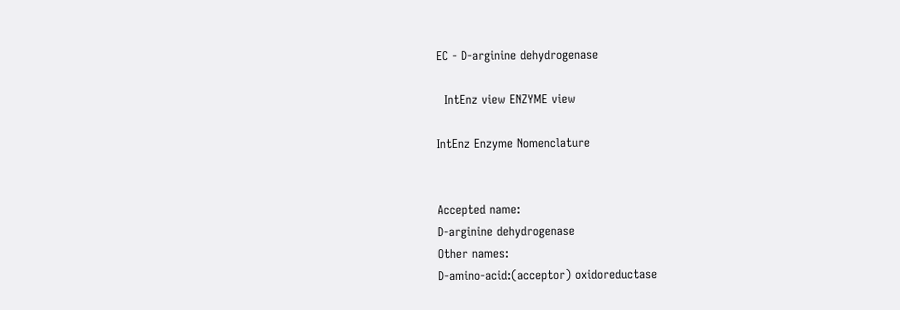EC - D-arginine dehydrogenase

  IntEnz view ENZYME view

IntEnz Enzyme Nomenclature


Accepted name:
D-arginine dehydrogenase
Other names:
D-amino-acid:(acceptor) oxidoreductase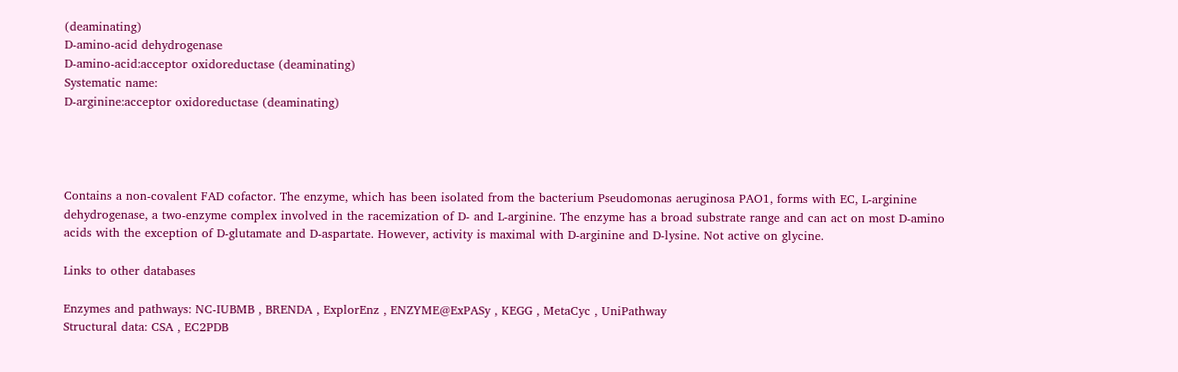(deaminating)
D-amino-acid dehydrogenase
D-amino-acid:acceptor oxidoreductase (deaminating)
Systematic name:
D-arginine:acceptor oxidoreductase (deaminating)




Contains a non-covalent FAD cofactor. The enzyme, which has been isolated from the bacterium Pseudomonas aeruginosa PAO1, forms with EC, L-arginine dehydrogenase, a two-enzyme complex involved in the racemization of D- and L-arginine. The enzyme has a broad substrate range and can act on most D-amino acids with the exception of D-glutamate and D-aspartate. However, activity is maximal with D-arginine and D-lysine. Not active on glycine.

Links to other databases

Enzymes and pathways: NC-IUBMB , BRENDA , ExplorEnz , ENZYME@ExPASy , KEGG , MetaCyc , UniPathway
Structural data: CSA , EC2PDB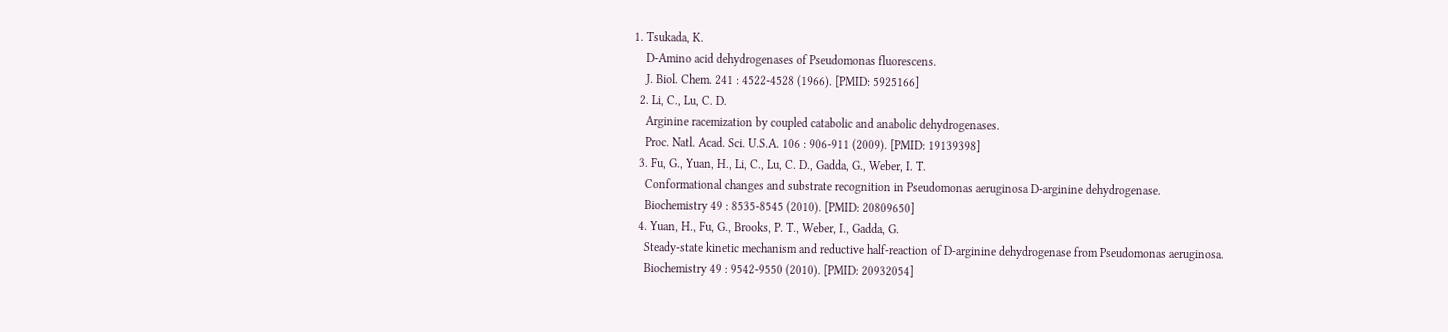1. Tsukada, K.
    D-Amino acid dehydrogenases of Pseudomonas fluorescens.
    J. Biol. Chem. 241 : 4522-4528 (1966). [PMID: 5925166]
  2. Li, C., Lu, C. D.
    Arginine racemization by coupled catabolic and anabolic dehydrogenases.
    Proc. Natl. Acad. Sci. U.S.A. 106 : 906-911 (2009). [PMID: 19139398]
  3. Fu, G., Yuan, H., Li, C., Lu, C. D., Gadda, G., Weber, I. T.
    Conformational changes and substrate recognition in Pseudomonas aeruginosa D-arginine dehydrogenase.
    Biochemistry 49 : 8535-8545 (2010). [PMID: 20809650]
  4. Yuan, H., Fu, G., Brooks, P. T., Weber, I., Gadda, G.
    Steady-state kinetic mechanism and reductive half-reaction of D-arginine dehydrogenase from Pseudomonas aeruginosa.
    Biochemistry 49 : 9542-9550 (2010). [PMID: 20932054]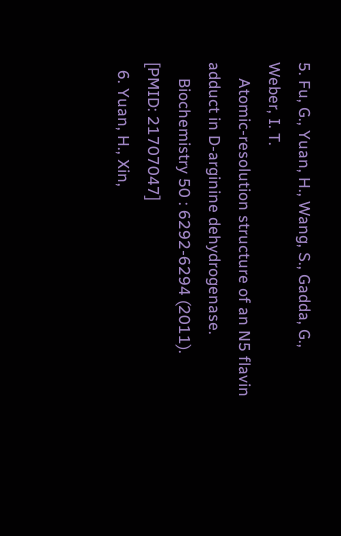5. Fu, G., Yuan, H., Wang, S., Gadda, G., Weber, I. T.
    Atomic-resolution structure of an N5 flavin adduct in D-arginine dehydrogenase.
    Biochemistry 50 : 6292-6294 (2011). [PMID: 21707047]
  6. Yuan, H., Xin,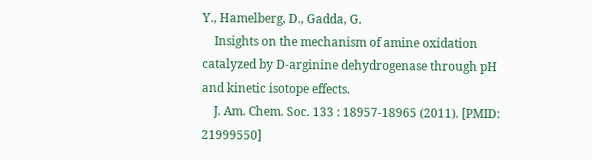Y., Hamelberg, D., Gadda, G.
    Insights on the mechanism of amine oxidation catalyzed by D-arginine dehydrogenase through pH and kinetic isotope effects.
    J. Am. Chem. Soc. 133 : 18957-18965 (2011). [PMID: 21999550]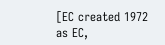[EC created 1972 as EC,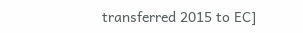transferred 2015 to EC]